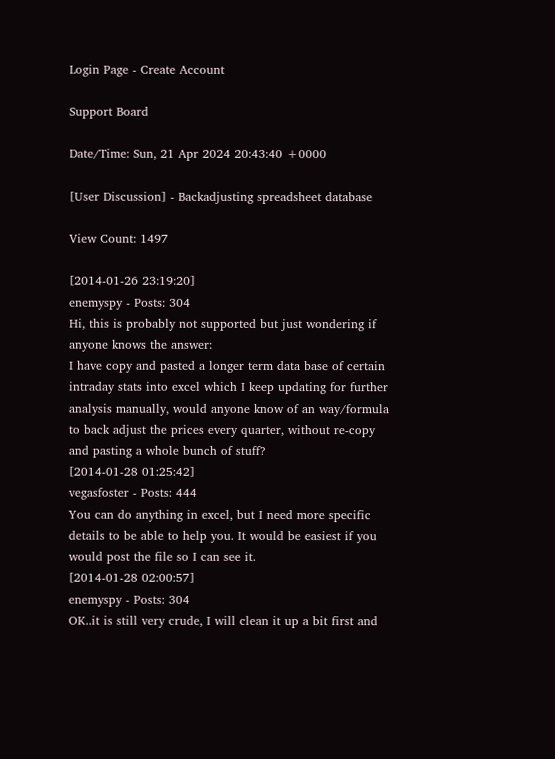Login Page - Create Account

Support Board

Date/Time: Sun, 21 Apr 2024 20:43:40 +0000

[User Discussion] - Backadjusting spreadsheet database

View Count: 1497

[2014-01-26 23:19:20]
enemyspy - Posts: 304
Hi, this is probably not supported but just wondering if anyone knows the answer:
I have copy and pasted a longer term data base of certain intraday stats into excel which I keep updating for further analysis manually, would anyone know of an way/formula to back adjust the prices every quarter, without re-copy and pasting a whole bunch of stuff?
[2014-01-28 01:25:42]
vegasfoster - Posts: 444
You can do anything in excel, but I need more specific details to be able to help you. It would be easiest if you would post the file so I can see it.
[2014-01-28 02:00:57]
enemyspy - Posts: 304
OK..it is still very crude, I will clean it up a bit first and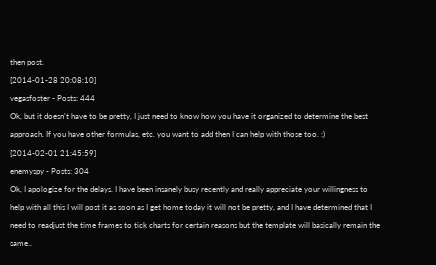then post.
[2014-01-28 20:08:10]
vegasfoster - Posts: 444
Ok, but it doesn't have to be pretty, I just need to know how you have it organized to determine the best approach. If you have other formulas, etc. you want to add then I can help with those too. :)
[2014-02-01 21:45:59]
enemyspy - Posts: 304
Ok, I apologize for the delays. I have been insanely busy recently and really appreciate your willingness to help with all this I will post it as soon as I get home today it will not be pretty, and I have determined that I need to readjust the time frames to tick charts for certain reasons but the template will basically remain the same..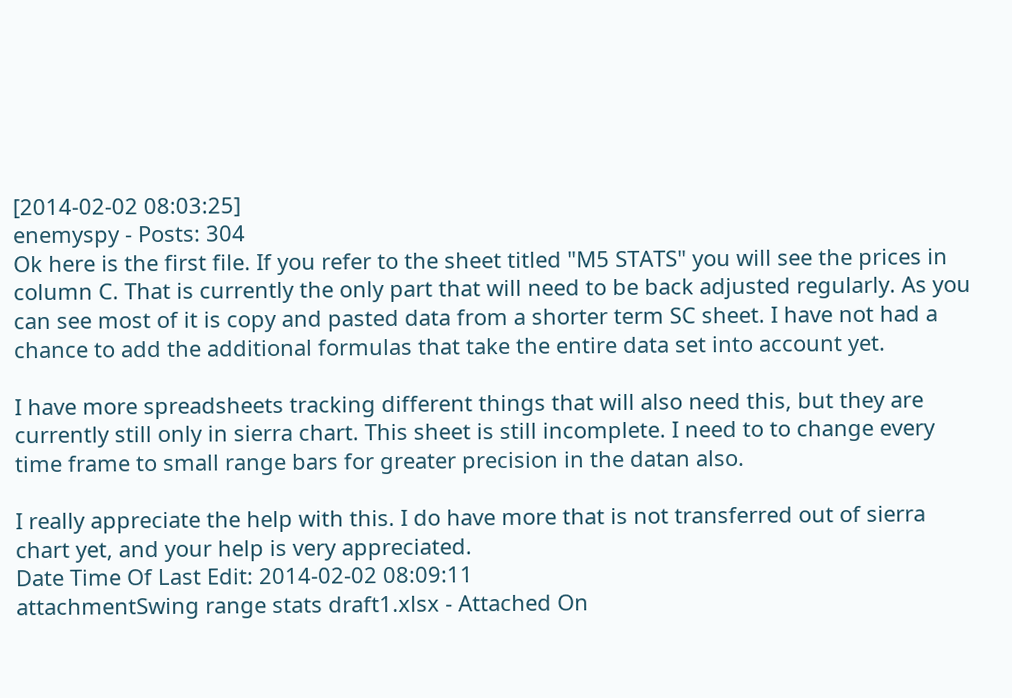[2014-02-02 08:03:25]
enemyspy - Posts: 304
Ok here is the first file. If you refer to the sheet titled "M5 STATS" you will see the prices in column C. That is currently the only part that will need to be back adjusted regularly. As you can see most of it is copy and pasted data from a shorter term SC sheet. I have not had a chance to add the additional formulas that take the entire data set into account yet.

I have more spreadsheets tracking different things that will also need this, but they are currently still only in sierra chart. This sheet is still incomplete. I need to to change every time frame to small range bars for greater precision in the datan also.

I really appreciate the help with this. I do have more that is not transferred out of sierra chart yet, and your help is very appreciated.
Date Time Of Last Edit: 2014-02-02 08:09:11
attachmentSwing range stats draft1.xlsx - Attached On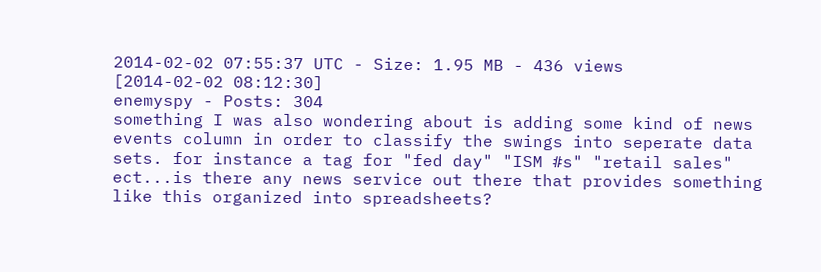2014-02-02 07:55:37 UTC - Size: 1.95 MB - 436 views
[2014-02-02 08:12:30]
enemyspy - Posts: 304
something I was also wondering about is adding some kind of news events column in order to classify the swings into seperate data sets. for instance a tag for "fed day" "ISM #s" "retail sales" ect...is there any news service out there that provides something like this organized into spreadsheets?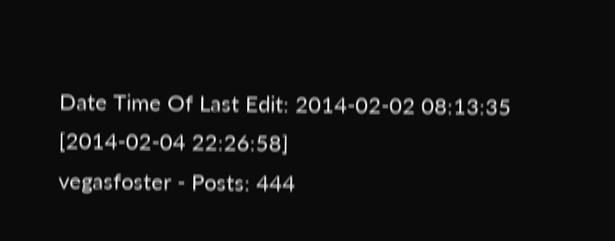Date Time Of Last Edit: 2014-02-02 08:13:35
[2014-02-04 22:26:58]
vegasfoster - Posts: 444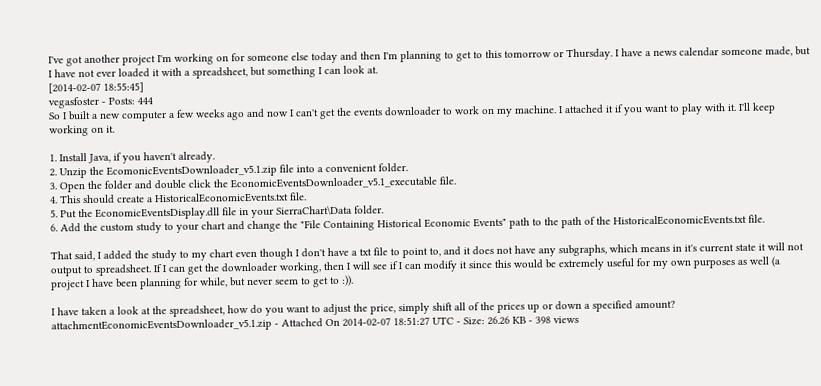I've got another project I'm working on for someone else today and then I'm planning to get to this tomorrow or Thursday. I have a news calendar someone made, but I have not ever loaded it with a spreadsheet, but something I can look at.
[2014-02-07 18:55:45]
vegasfoster - Posts: 444
So I built a new computer a few weeks ago and now I can't get the events downloader to work on my machine. I attached it if you want to play with it. I'll keep working on it.

1. Install Java, if you haven't already.
2. Unzip the EcomonicEventsDownloader_v5.1.zip file into a convenient folder.
3. Open the folder and double click the EconomicEventsDownloader_v5.1_executable file.
4. This should create a HistoricalEconomicEvents.txt file.
5. Put the EconomicEventsDisplay.dll file in your SierraChart\Data folder.
6. Add the custom study to your chart and change the "File Containing Historical Economic Events" path to the path of the HistoricalEconomicEvents.txt file.

That said, I added the study to my chart even though I don't have a txt file to point to, and it does not have any subgraphs, which means in it's current state it will not output to spreadsheet. If I can get the downloader working, then I will see if I can modify it since this would be extremely useful for my own purposes as well (a project I have been planning for while, but never seem to get to :)).

I have taken a look at the spreadsheet, how do you want to adjust the price, simply shift all of the prices up or down a specified amount?
attachmentEconomicEventsDownloader_v5.1.zip - Attached On 2014-02-07 18:51:27 UTC - Size: 26.26 KB - 398 views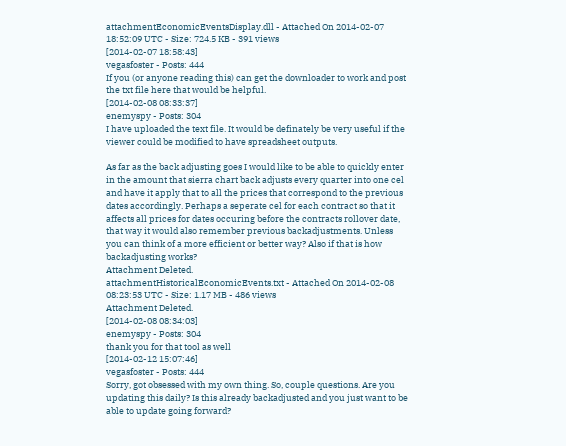attachmentEconomicEventsDisplay.dll - Attached On 2014-02-07 18:52:09 UTC - Size: 724.5 KB - 391 views
[2014-02-07 18:58:43]
vegasfoster - Posts: 444
If you (or anyone reading this) can get the downloader to work and post the txt file here that would be helpful.
[2014-02-08 08:33:37]
enemyspy - Posts: 304
I have uploaded the text file. It would be definately be very useful if the viewer could be modified to have spreadsheet outputs.

As far as the back adjusting goes I would like to be able to quickly enter in the amount that sierra chart back adjusts every quarter into one cel and have it apply that to all the prices that correspond to the previous dates accordingly. Perhaps a seperate cel for each contract so that it affects all prices for dates occuring before the contracts rollover date, that way it would also remember previous backadjustments. Unless you can think of a more efficient or better way? Also if that is how backadjusting works?
Attachment Deleted.
attachmentHistoricalEconomicEvents.txt - Attached On 2014-02-08 08:23:53 UTC - Size: 1.17 MB - 486 views
Attachment Deleted.
[2014-02-08 08:34:03]
enemyspy - Posts: 304
thank you for that tool as well
[2014-02-12 15:07:46]
vegasfoster - Posts: 444
Sorry, got obsessed with my own thing. So, couple questions. Are you updating this daily? Is this already backadjusted and you just want to be able to update going forward?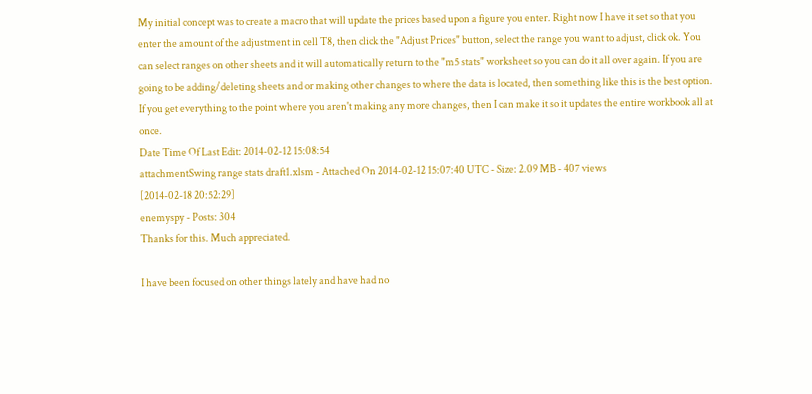My initial concept was to create a macro that will update the prices based upon a figure you enter. Right now I have it set so that you enter the amount of the adjustment in cell T8, then click the "Adjust Prices" button, select the range you want to adjust, click ok. You can select ranges on other sheets and it will automatically return to the "m5 stats" worksheet so you can do it all over again. If you are going to be adding/deleting sheets and or making other changes to where the data is located, then something like this is the best option. If you get everything to the point where you aren't making any more changes, then I can make it so it updates the entire workbook all at once.
Date Time Of Last Edit: 2014-02-12 15:08:54
attachmentSwing range stats draft1.xlsm - Attached On 2014-02-12 15:07:40 UTC - Size: 2.09 MB - 407 views
[2014-02-18 20:52:29]
enemyspy - Posts: 304
Thanks for this. Much appreciated.

I have been focused on other things lately and have had no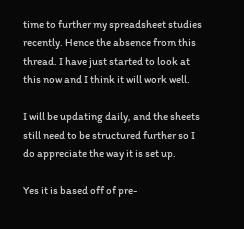time to further my spreadsheet studies recently. Hence the absence from this thread. I have just started to look at this now and I think it will work well.

I will be updating daily, and the sheets still need to be structured further so I do appreciate the way it is set up.

Yes it is based off of pre-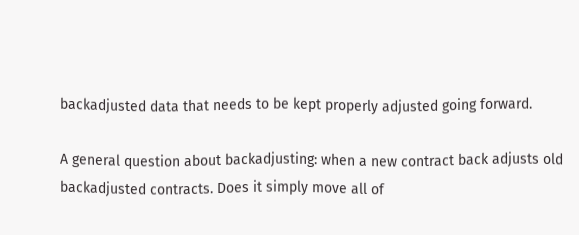backadjusted data that needs to be kept properly adjusted going forward.

A general question about backadjusting: when a new contract back adjusts old backadjusted contracts. Does it simply move all of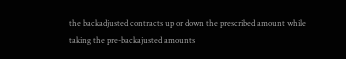the backadjusted contracts up or down the prescribed amount while taking the pre-backajusted amounts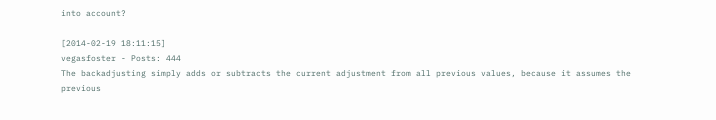into account?

[2014-02-19 18:11:15]
vegasfoster - Posts: 444
The backadjusting simply adds or subtracts the current adjustment from all previous values, because it assumes the previous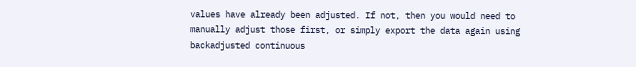values have already been adjusted. If not, then you would need to manually adjust those first, or simply export the data again using backadjusted continuous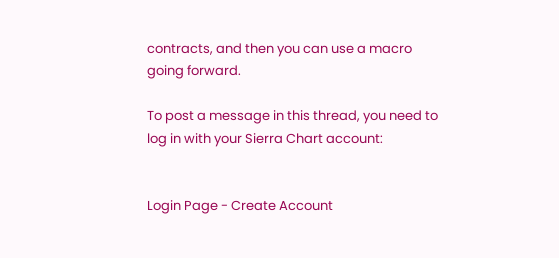contracts, and then you can use a macro going forward.

To post a message in this thread, you need to log in with your Sierra Chart account:


Login Page - Create Account